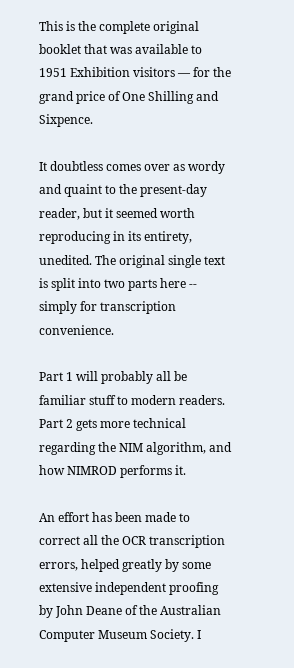This is the complete original booklet that was available to 1951 Exhibition visitors — for the grand price of One Shilling and Sixpence.

It doubtless comes over as wordy and quaint to the present-day reader, but it seemed worth reproducing in its entirety, unedited. The original single text is split into two parts here -- simply for transcription convenience.

Part 1 will probably all be familiar stuff to modern readers. Part 2 gets more technical regarding the NIM algorithm, and how NIMROD performs it.

An effort has been made to correct all the OCR transcription errors, helped greatly by some extensive independent proofing by John Deane of the Australian Computer Museum Society. I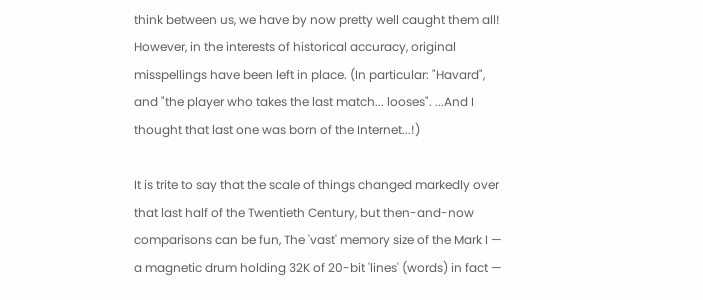think between us, we have by now pretty well caught them all! However, in the interests of historical accuracy, original misspellings have been left in place. (In particular: "Havard", and "the player who takes the last match... looses". ...And I thought that last one was born of the Internet...!)

It is trite to say that the scale of things changed markedly over that last half of the Twentieth Century, but then-and-now comparisons can be fun, The 'vast' memory size of the Mark I — a magnetic drum holding 32K of 20-bit 'lines' (words) in fact —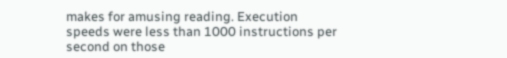makes for amusing reading. Execution speeds were less than 1000 instructions per second on those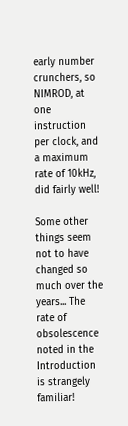early number crunchers, so NIMROD, at one instruction per clock, and a maximum rate of 10kHz, did fairly well!

Some other things seem not to have changed so much over the years... The rate of obsolescence noted in the Introduction is strangely familiar!